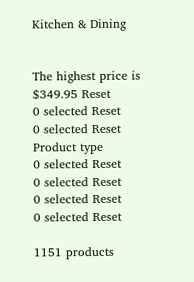Kitchen & Dining


The highest price is $349.95 Reset
0 selected Reset
0 selected Reset
Product type
0 selected Reset
0 selected Reset
0 selected Reset
0 selected Reset

1151 products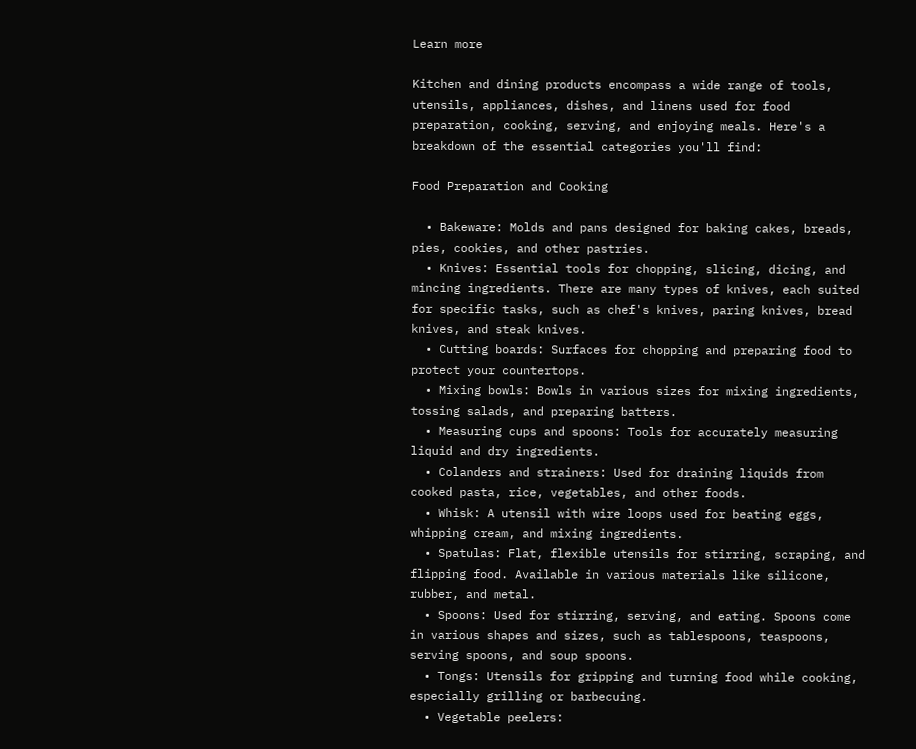Learn more

Kitchen and dining products encompass a wide range of tools, utensils, appliances, dishes, and linens used for food preparation, cooking, serving, and enjoying meals. Here's a breakdown of the essential categories you'll find:

Food Preparation and Cooking

  • Bakeware: Molds and pans designed for baking cakes, breads, pies, cookies, and other pastries.
  • Knives: Essential tools for chopping, slicing, dicing, and mincing ingredients. There are many types of knives, each suited for specific tasks, such as chef's knives, paring knives, bread knives, and steak knives.
  • Cutting boards: Surfaces for chopping and preparing food to protect your countertops.
  • Mixing bowls: Bowls in various sizes for mixing ingredients, tossing salads, and preparing batters.
  • Measuring cups and spoons: Tools for accurately measuring liquid and dry ingredients.
  • Colanders and strainers: Used for draining liquids from cooked pasta, rice, vegetables, and other foods.
  • Whisk: A utensil with wire loops used for beating eggs, whipping cream, and mixing ingredients.
  • Spatulas: Flat, flexible utensils for stirring, scraping, and flipping food. Available in various materials like silicone, rubber, and metal.
  • Spoons: Used for stirring, serving, and eating. Spoons come in various shapes and sizes, such as tablespoons, teaspoons, serving spoons, and soup spoons.
  • Tongs: Utensils for gripping and turning food while cooking, especially grilling or barbecuing.
  • Vegetable peelers: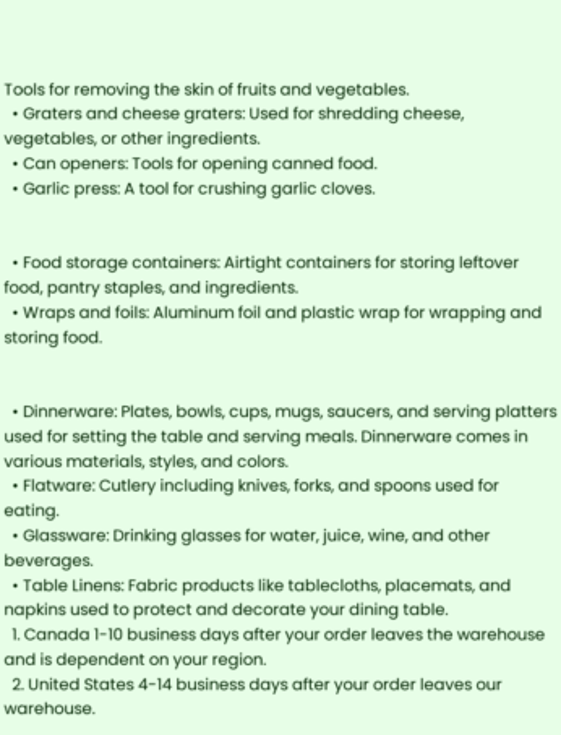Tools for removing the skin of fruits and vegetables.
  • Graters and cheese graters: Used for shredding cheese, vegetables, or other ingredients.
  • Can openers: Tools for opening canned food.
  • Garlic press: A tool for crushing garlic cloves.


  • Food storage containers: Airtight containers for storing leftover food, pantry staples, and ingredients.
  • Wraps and foils: Aluminum foil and plastic wrap for wrapping and storing food.


  • Dinnerware: Plates, bowls, cups, mugs, saucers, and serving platters used for setting the table and serving meals. Dinnerware comes in various materials, styles, and colors.
  • Flatware: Cutlery including knives, forks, and spoons used for eating.
  • Glassware: Drinking glasses for water, juice, wine, and other beverages.
  • Table Linens: Fabric products like tablecloths, placemats, and napkins used to protect and decorate your dining table.
  1. Canada 1-10 business days after your order leaves the warehouse and is dependent on your region.
  2. United States 4-14 business days after your order leaves our warehouse.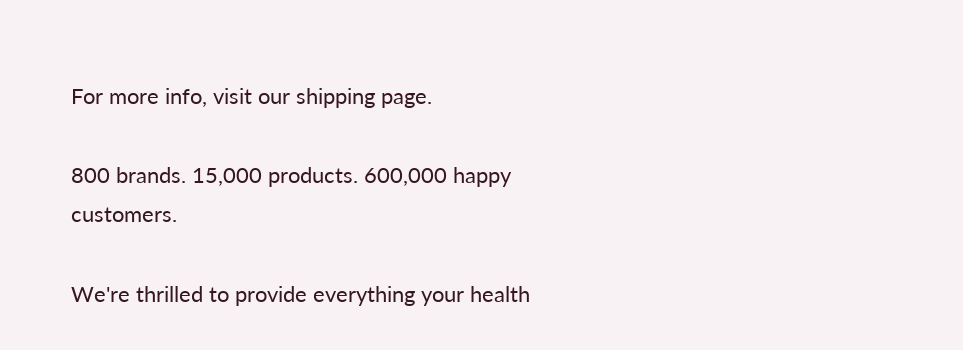For more info, visit our shipping page.

800 brands. 15,000 products. 600,000 happy customers.

We're thrilled to provide everything your health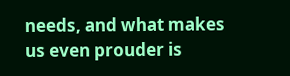needs, and what makes us even prouder is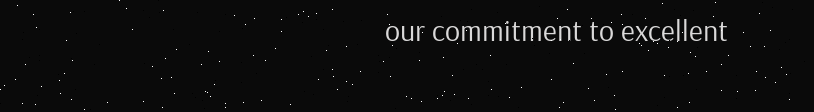our commitment to excellent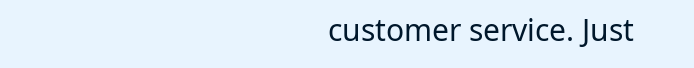customer service. Just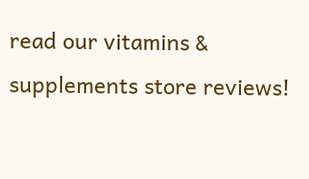read our vitamins & supplements store reviews!